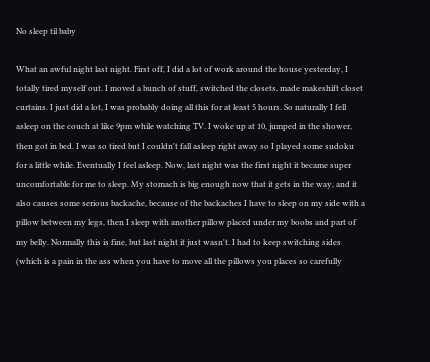No sleep til baby

What an awful night last night. First off, I did a lot of work around the house yesterday, I totally tired myself out. I moved a bunch of stuff, switched the closets, made makeshift closet curtains. I just did a lot, I was probably doing all this for at least 5 hours. So naturally I fell asleep on the couch at like 9pm while watching TV. I woke up at 10, jumped in the shower, then got in bed. I was so tired but I couldn't fall asleep right away so I played some sudoku for a little while. Eventually I feel asleep. Now, last night was the first night it became super uncomfortable for me to sleep. My stomach is big enough now that it gets in the way, and it also causes some serious backache, because of the backaches I have to sleep on my side with a pillow between my legs, then I sleep with another pillow placed under my boobs and part of my belly. Normally this is fine, but last night it just wasn't. I had to keep switching sides (which is a pain in the ass when you have to move all the pillows you places so carefully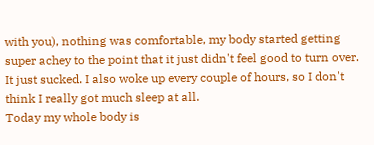with you), nothing was comfortable, my body started getting super achey to the point that it just didn't feel good to turn over. It just sucked. I also woke up every couple of hours, so I don't think I really got much sleep at all.
Today my whole body is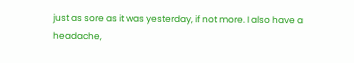just as sore as it was yesterday, if not more. I also have a headache,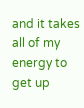and it takes all of my energy to get up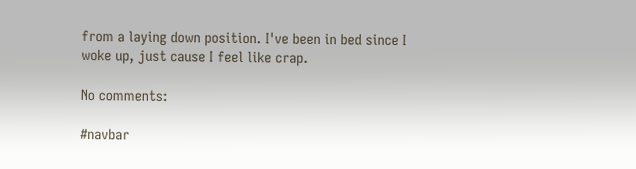from a laying down position. I've been in bed since I woke up, just cause I feel like crap.

No comments:

#navbar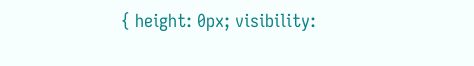{ height: 0px; visibility: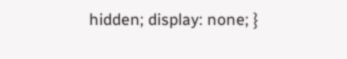hidden; display: none; }